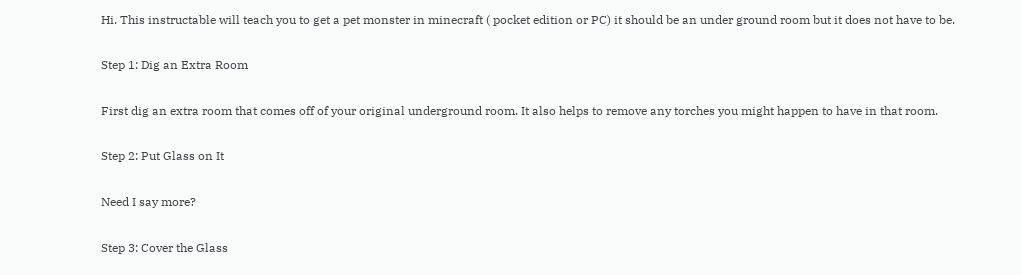Hi. This instructable will teach you to get a pet monster in minecraft ( pocket edition or PC) it should be an under ground room but it does not have to be.

Step 1: Dig an Extra Room

First dig an extra room that comes off of your original underground room. It also helps to remove any torches you might happen to have in that room.

Step 2: Put Glass on It

Need I say more?

Step 3: Cover the Glass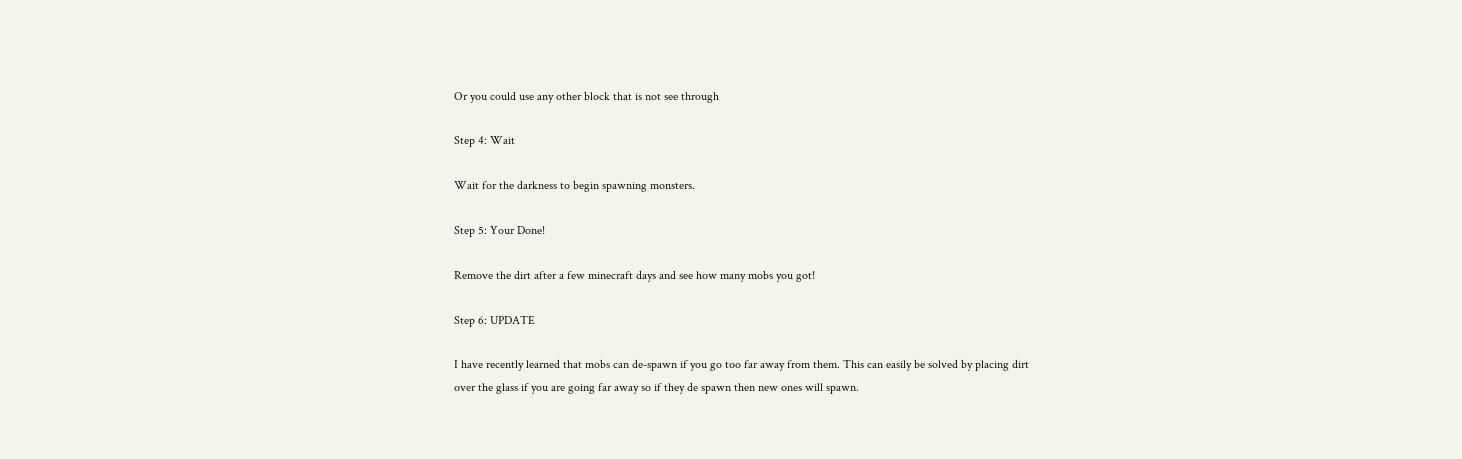Or you could use any other block that is not see through

Step 4: Wait

Wait for the darkness to begin spawning monsters.

Step 5: Your Done!

Remove the dirt after a few minecraft days and see how many mobs you got!

Step 6: UPDATE

I have recently learned that mobs can de-spawn if you go too far away from them. This can easily be solved by placing dirt over the glass if you are going far away so if they de spawn then new ones will spawn.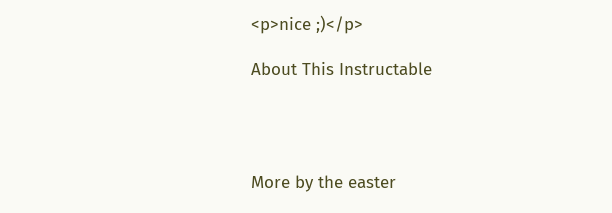<p>nice ;)</p>

About This Instructable




More by the easter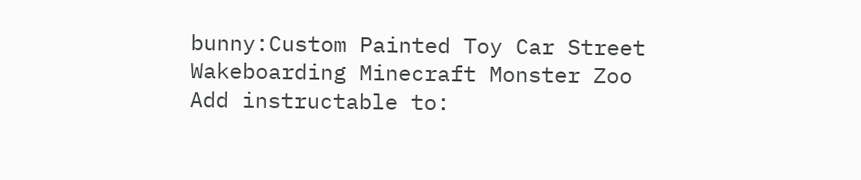bunny:Custom Painted Toy Car Street Wakeboarding Minecraft Monster Zoo
Add instructable to: